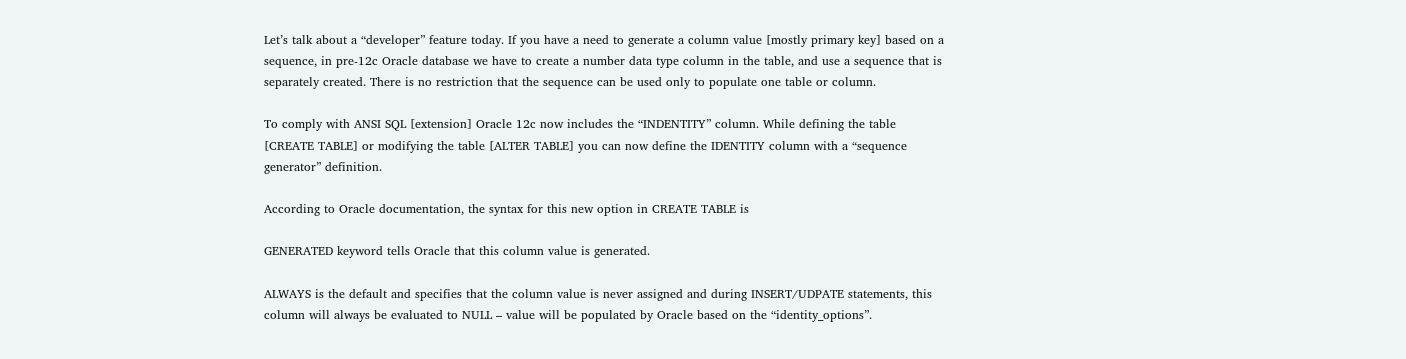Let’s talk about a “developer” feature today. If you have a need to generate a column value [mostly primary key] based on a sequence, in pre-12c Oracle database we have to create a number data type column in the table, and use a sequence that is separately created. There is no restriction that the sequence can be used only to populate one table or column.

To comply with ANSI SQL [extension] Oracle 12c now includes the “INDENTITY” column. While defining the table [CREATE TABLE] or modifying the table [ALTER TABLE] you can now define the IDENTITY column with a “sequence generator” definition.

According to Oracle documentation, the syntax for this new option in CREATE TABLE is

GENERATED keyword tells Oracle that this column value is generated.

ALWAYS is the default and specifies that the column value is never assigned and during INSERT/UDPATE statements, this column will always be evaluated to NULL – value will be populated by Oracle based on the “identity_options”.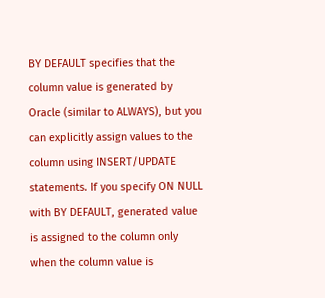BY DEFAULT specifies that the column value is generated by Oracle (similar to ALWAYS), but you can explicitly assign values to the column using INSERT/UPDATE statements. If you specify ON NULL with BY DEFAULT, generated value is assigned to the column only when the column value is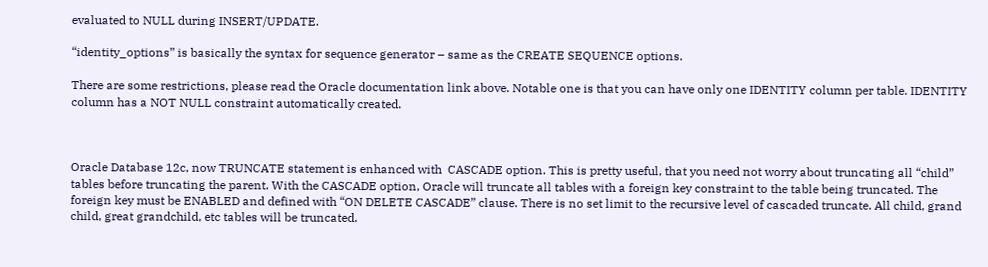evaluated to NULL during INSERT/UPDATE.

“identity_options” is basically the syntax for sequence generator – same as the CREATE SEQUENCE options.

There are some restrictions, please read the Oracle documentation link above. Notable one is that you can have only one IDENTITY column per table. IDENTITY column has a NOT NULL constraint automatically created.



Oracle Database 12c, now TRUNCATE statement is enhanced with  CASCADE option. This is pretty useful, that you need not worry about truncating all “child” tables before truncating the parent. With the CASCADE option, Oracle will truncate all tables with a foreign key constraint to the table being truncated. The foreign key must be ENABLED and defined with “ON DELETE CASCADE” clause. There is no set limit to the recursive level of cascaded truncate. All child, grand child, great grandchild, etc tables will be truncated.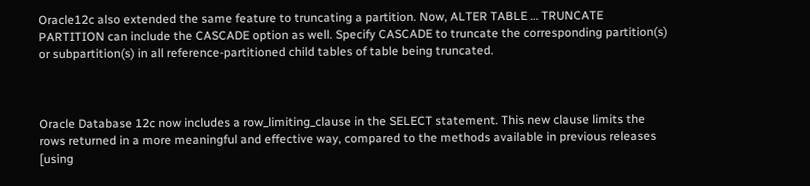Oracle12c also extended the same feature to truncating a partition. Now, ALTER TABLE … TRUNCATE PARTITION can include the CASCADE option as well. Specify CASCADE to truncate the corresponding partition(s) or subpartition(s) in all reference-partitioned child tables of table being truncated.



Oracle Database 12c now includes a row_limiting_clause in the SELECT statement. This new clause limits the rows returned in a more meaningful and effective way, compared to the methods available in previous releases [using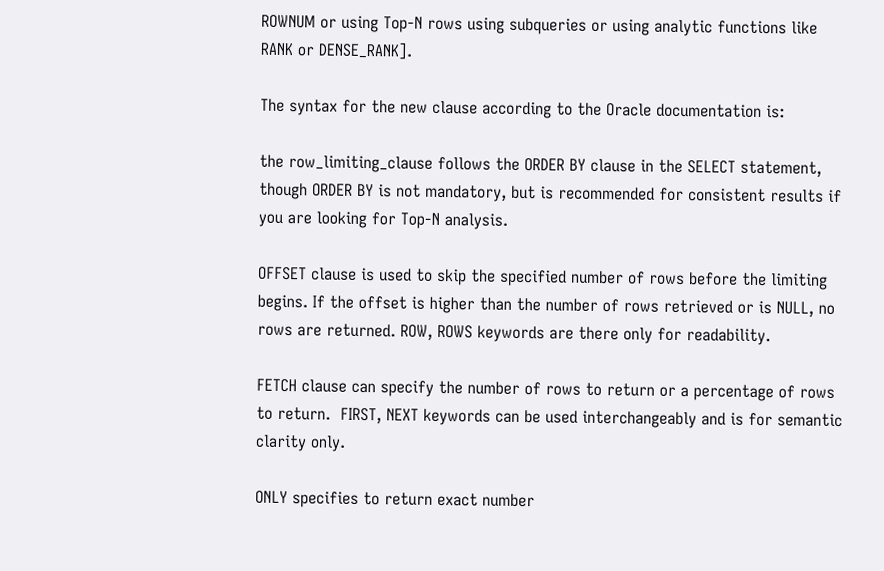ROWNUM or using Top-N rows using subqueries or using analytic functions like RANK or DENSE_RANK].

The syntax for the new clause according to the Oracle documentation is:

the row_limiting_clause follows the ORDER BY clause in the SELECT statement, though ORDER BY is not mandatory, but is recommended for consistent results if you are looking for Top-N analysis.

OFFSET clause is used to skip the specified number of rows before the limiting begins. If the offset is higher than the number of rows retrieved or is NULL, no rows are returned. ROW, ROWS keywords are there only for readability.

FETCH clause can specify the number of rows to return or a percentage of rows to return.  FIRST, NEXT keywords can be used interchangeably and is for semantic clarity only.

ONLY specifies to return exact number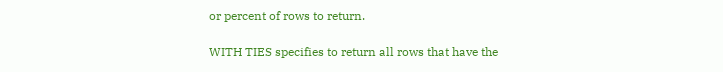or percent of rows to return.

WITH TIES specifies to return all rows that have the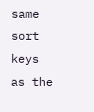same sort keys as the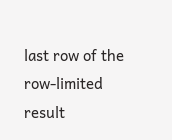last row of the row-limited result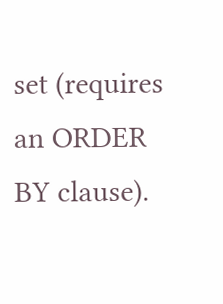set (requires an ORDER BY clause).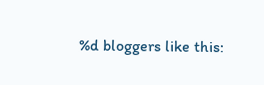%d bloggers like this: